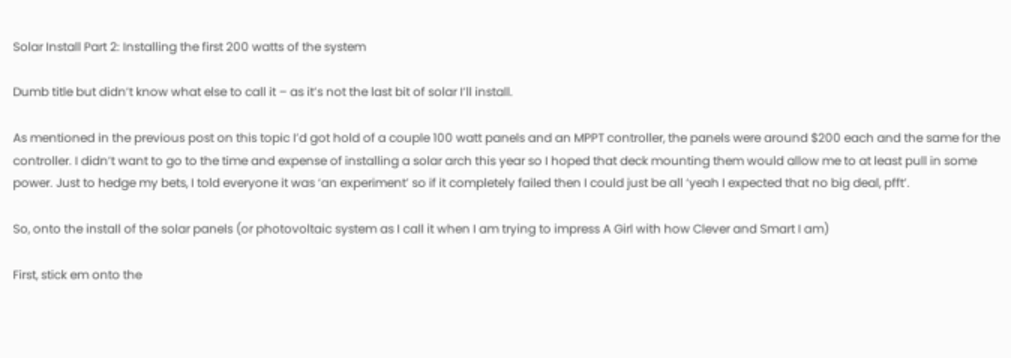Solar Install Part 2: Installing the first 200 watts of the system

Dumb title but didn’t know what else to call it – as it’s not the last bit of solar I’ll install.

As mentioned in the previous post on this topic I’d got hold of a couple 100 watt panels and an MPPT controller, the panels were around $200 each and the same for the controller. I didn’t want to go to the time and expense of installing a solar arch this year so I hoped that deck mounting them would allow me to at least pull in some power. Just to hedge my bets, I told everyone it was ‘an experiment’ so if it completely failed then I could just be all ‘yeah I expected that no big deal, pfft’.

So, onto the install of the solar panels (or photovoltaic system as I call it when I am trying to impress A Girl with how Clever and Smart I am)

First, stick em onto the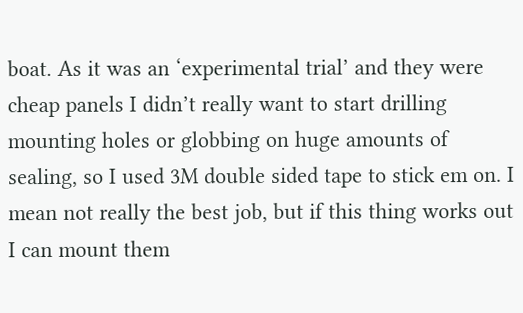boat. As it was an ‘experimental trial’ and they were cheap panels I didn’t really want to start drilling mounting holes or globbing on huge amounts of sealing, so I used 3M double sided tape to stick em on. I mean not really the best job, but if this thing works out I can mount them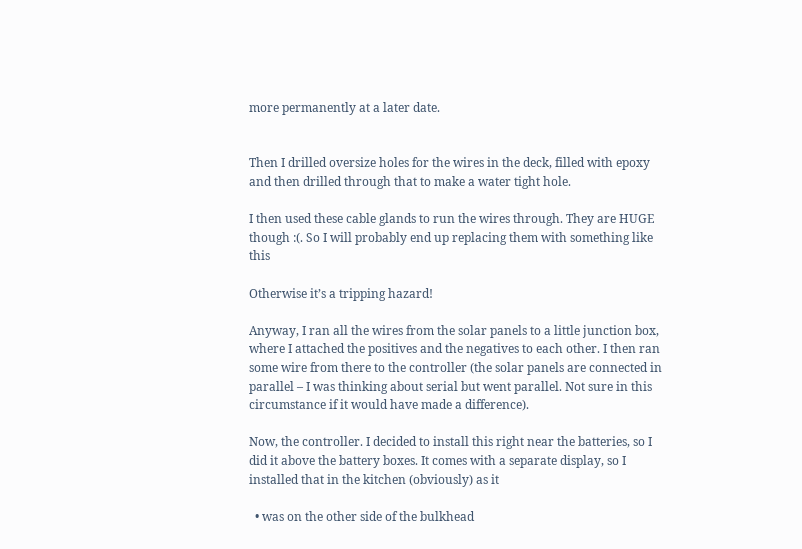more permanently at a later date.


Then I drilled oversize holes for the wires in the deck, filled with epoxy and then drilled through that to make a water tight hole.

I then used these cable glands to run the wires through. They are HUGE though :(. So I will probably end up replacing them with something like this

Otherwise it’s a tripping hazard!

Anyway, I ran all the wires from the solar panels to a little junction box, where I attached the positives and the negatives to each other. I then ran some wire from there to the controller (the solar panels are connected in parallel – I was thinking about serial but went parallel. Not sure in this circumstance if it would have made a difference).

Now, the controller. I decided to install this right near the batteries, so I did it above the battery boxes. It comes with a separate display, so I installed that in the kitchen (obviously) as it

  • was on the other side of the bulkhead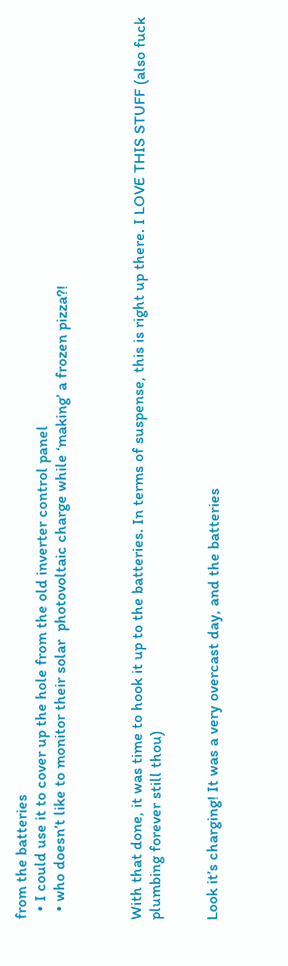from the batteries
  • I could use it to cover up the hole from the old inverter control panel
  • who doesn’t like to monitor their solar  photovoltaic charge while ‘making’ a frozen pizza?!



With that done, it was time to hook it up to the batteries. In terms of suspense, this is right up there. I LOVE THIS STUFF (also fuck plumbing forever still thou)


Look it’s charging! It was a very overcast day, and the batteries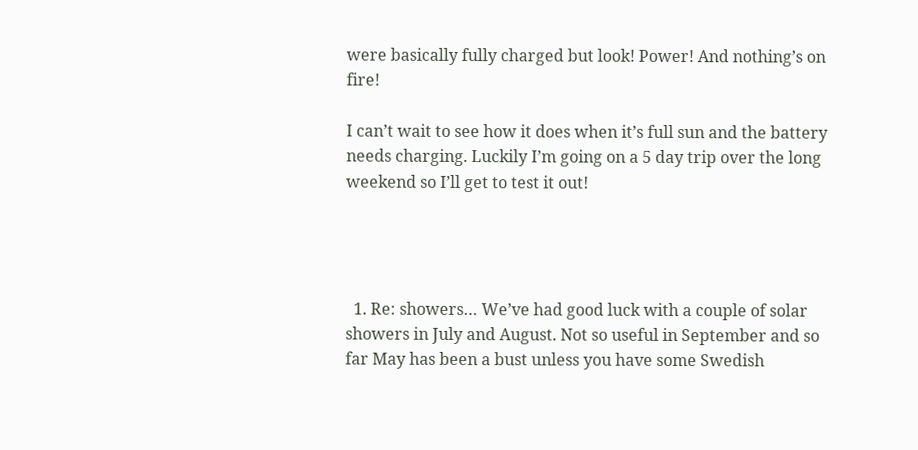were basically fully charged but look! Power! And nothing’s on fire!

I can’t wait to see how it does when it’s full sun and the battery needs charging. Luckily I’m going on a 5 day trip over the long weekend so I’ll get to test it out!




  1. Re: showers… We’ve had good luck with a couple of solar showers in July and August. Not so useful in September and so far May has been a bust unless you have some Swedish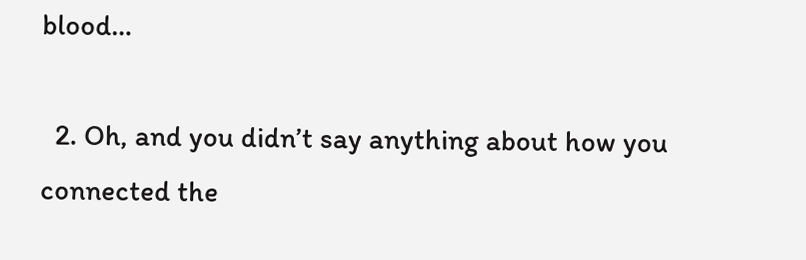blood…

  2. Oh, and you didn’t say anything about how you connected the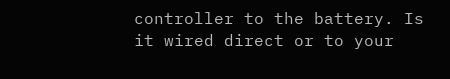controller to the battery. Is it wired direct or to your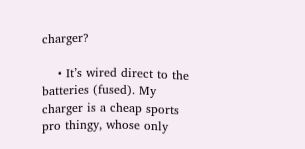charger?

    • It’s wired direct to the batteries (fused). My charger is a cheap sports pro thingy, whose only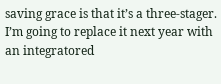saving grace is that it’s a three-stager. I’m going to replace it next year with an integratored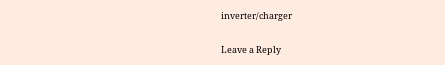inverter/charger

Leave a Reply